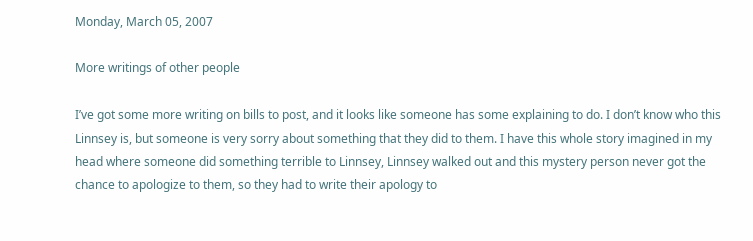Monday, March 05, 2007

More writings of other people

I’ve got some more writing on bills to post, and it looks like someone has some explaining to do. I don’t know who this Linnsey is, but someone is very sorry about something that they did to them. I have this whole story imagined in my head where someone did something terrible to Linnsey, Linnsey walked out and this mystery person never got the chance to apologize to them, so they had to write their apology to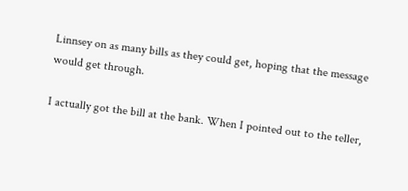Linnsey on as many bills as they could get, hoping that the message would get through.

I actually got the bill at the bank. When I pointed out to the teller,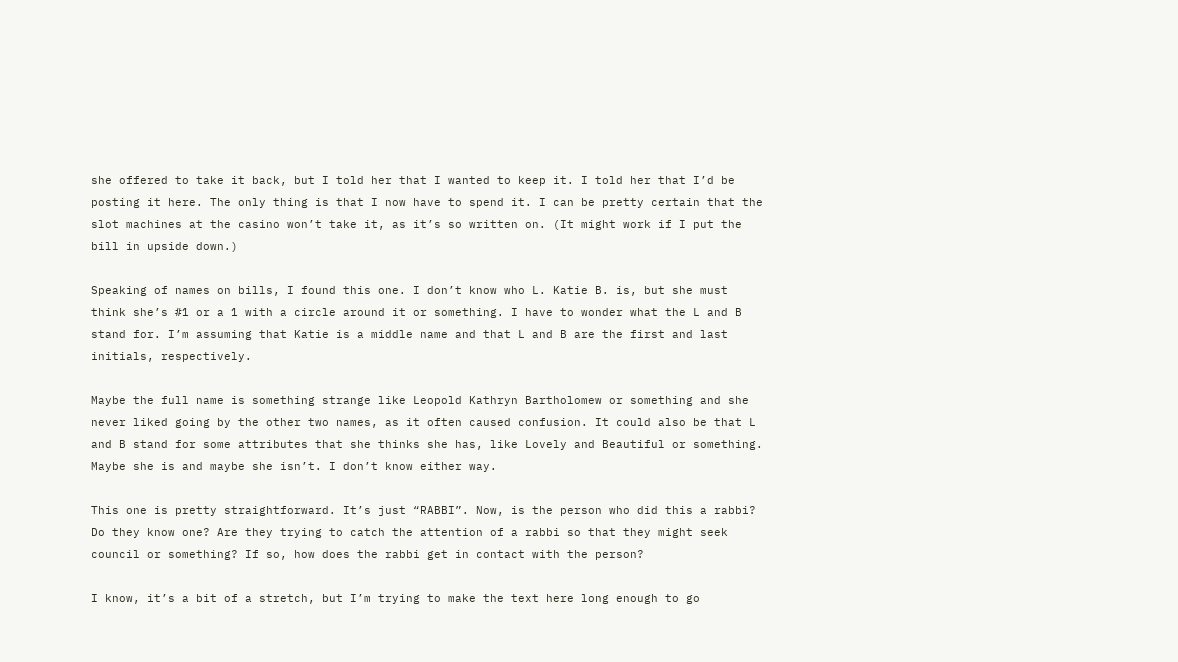she offered to take it back, but I told her that I wanted to keep it. I told her that I’d be posting it here. The only thing is that I now have to spend it. I can be pretty certain that the slot machines at the casino won’t take it, as it’s so written on. (It might work if I put the bill in upside down.)

Speaking of names on bills, I found this one. I don’t know who L. Katie B. is, but she must think she’s #1 or a 1 with a circle around it or something. I have to wonder what the L and B stand for. I’m assuming that Katie is a middle name and that L and B are the first and last initials, respectively.

Maybe the full name is something strange like Leopold Kathryn Bartholomew or something and she never liked going by the other two names, as it often caused confusion. It could also be that L and B stand for some attributes that she thinks she has, like Lovely and Beautiful or something. Maybe she is and maybe she isn’t. I don’t know either way.

This one is pretty straightforward. It’s just “RABBI”. Now, is the person who did this a rabbi? Do they know one? Are they trying to catch the attention of a rabbi so that they might seek council or something? If so, how does the rabbi get in contact with the person?

I know, it’s a bit of a stretch, but I’m trying to make the text here long enough to go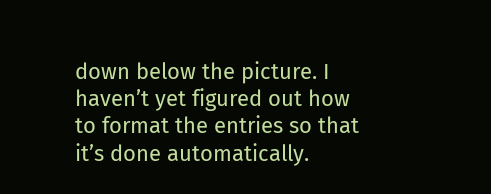down below the picture. I haven’t yet figured out how to format the entries so that it’s done automatically.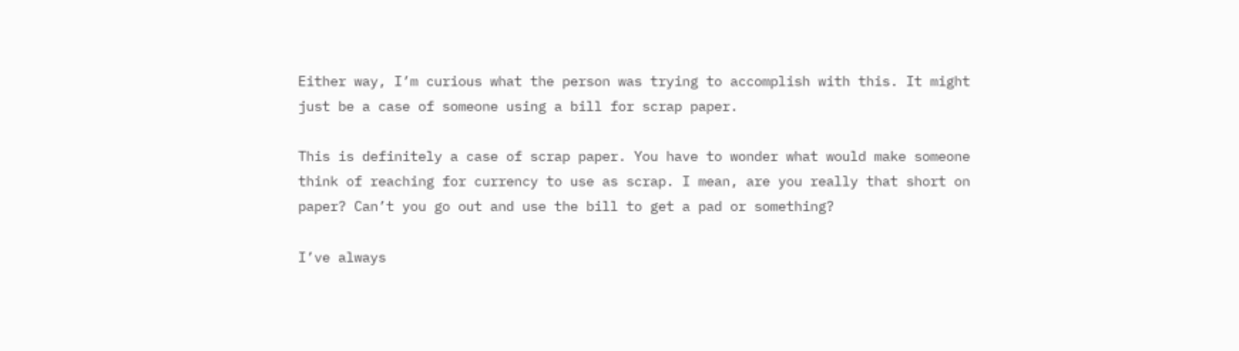Either way, I’m curious what the person was trying to accomplish with this. It might just be a case of someone using a bill for scrap paper.

This is definitely a case of scrap paper. You have to wonder what would make someone think of reaching for currency to use as scrap. I mean, are you really that short on paper? Can’t you go out and use the bill to get a pad or something?

I’ve always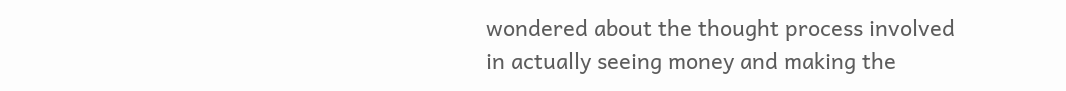wondered about the thought process involved in actually seeing money and making the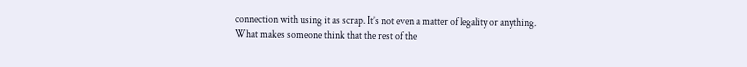connection with using it as scrap. It’s not even a matter of legality or anything. What makes someone think that the rest of the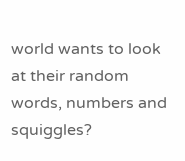world wants to look at their random words, numbers and squiggles?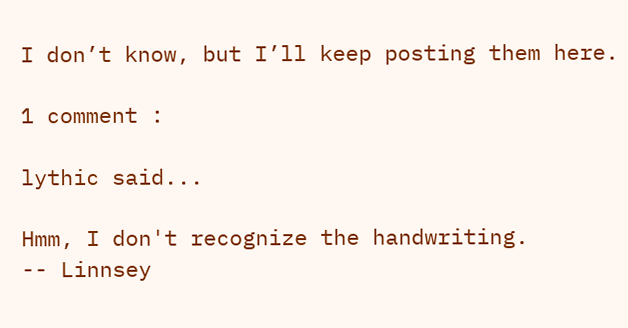I don’t know, but I’ll keep posting them here.

1 comment :

lythic said...

Hmm, I don't recognize the handwriting.
-- Linnsey